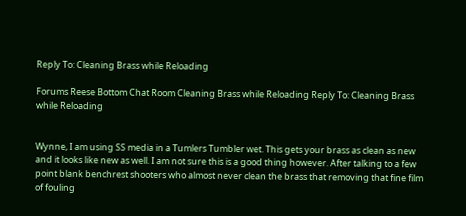Reply To: Cleaning Brass while Reloading

Forums Reese Bottom Chat Room Cleaning Brass while Reloading Reply To: Cleaning Brass while Reloading


Wynne, I am using SS media in a Tumlers Tumbler wet. This gets your brass as clean as new and it looks like new as well. I am not sure this is a good thing however. After talking to a few point blank benchrest shooters who almost never clean the brass that removing that fine film of fouling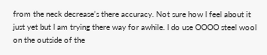from the neck decrease’s there accuracy. Not sure how I feel about it just yet but I am trying there way for awhile. I do use OOOO steel wool on the outside of the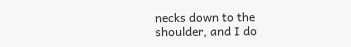necks down to the shoulder, and I do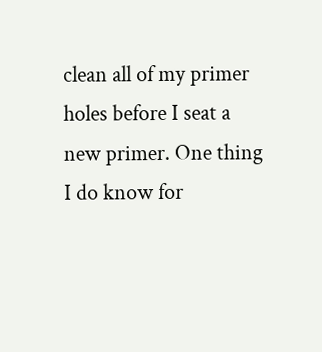clean all of my primer holes before I seat a new primer. One thing I do know for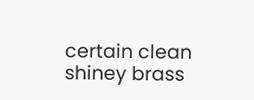certain clean shiney brass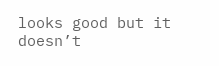looks good but it doesn’t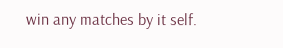win any matches by it self.